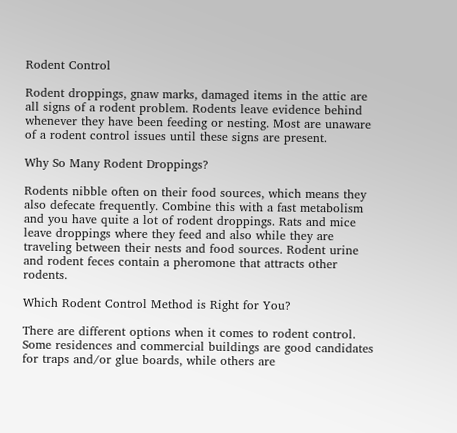Rodent Control

Rodent droppings, gnaw marks, damaged items in the attic are all signs of a rodent problem. Rodents leave evidence behind whenever they have been feeding or nesting. Most are unaware of a rodent control issues until these signs are present.

Why So Many Rodent Droppings?

Rodents nibble often on their food sources, which means they also defecate frequently. Combine this with a fast metabolism and you have quite a lot of rodent droppings. Rats and mice leave droppings where they feed and also while they are traveling between their nests and food sources. Rodent urine and rodent feces contain a pheromone that attracts other rodents.

Which Rodent Control Method is Right for You?

There are different options when it comes to rodent control. Some residences and commercial buildings are good candidates for traps and/or glue boards, while others are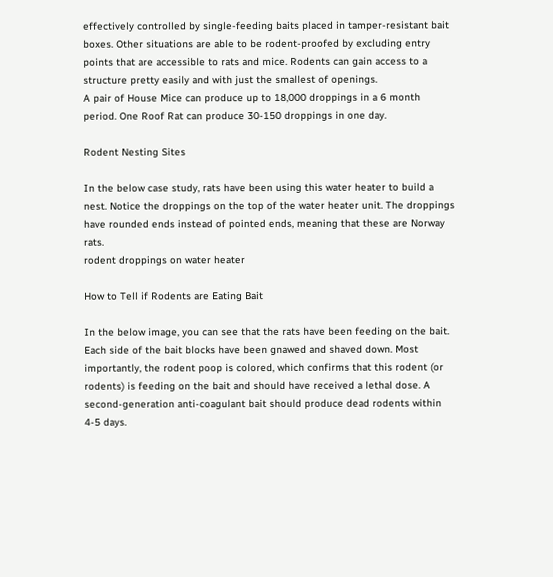effectively controlled by single-feeding baits placed in tamper-resistant bait boxes. Other situations are able to be rodent-proofed by excluding entry points that are accessible to rats and mice. Rodents can gain access to a structure pretty easily and with just the smallest of openings.
A pair of House Mice can produce up to 18,000 droppings in a 6 month period. One Roof Rat can produce 30-150 droppings in one day.

Rodent Nesting Sites

In the below case study, rats have been using this water heater to build a nest. Notice the droppings on the top of the water heater unit. The droppings have rounded ends instead of pointed ends, meaning that these are Norway rats.
rodent droppings on water heater

How to Tell if Rodents are Eating Bait

In the below image, you can see that the rats have been feeding on the bait. Each side of the bait blocks have been gnawed and shaved down. Most importantly, the rodent poop is colored, which confirms that this rodent (or rodents) is feeding on the bait and should have received a lethal dose. A second-generation anti-coagulant bait should produce dead rodents within 4-5 days.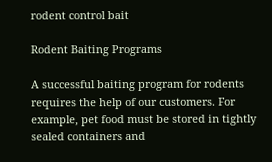rodent control bait

Rodent Baiting Programs

A successful baiting program for rodents requires the help of our customers. For example, pet food must be stored in tightly sealed containers and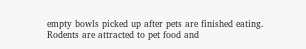empty bowls picked up after pets are finished eating. Rodents are attracted to pet food and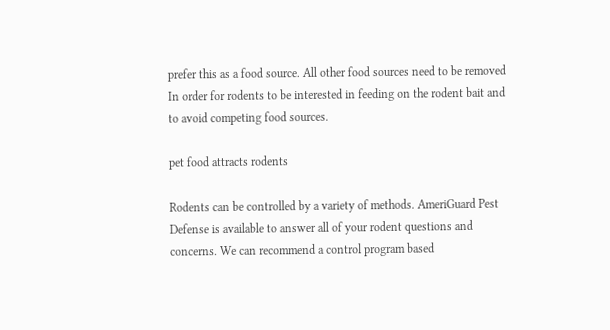prefer this as a food source. All other food sources need to be removed In order for rodents to be interested in feeding on the rodent bait and to avoid competing food sources.

pet food attracts rodents

Rodents can be controlled by a variety of methods. AmeriGuard Pest Defense is available to answer all of your rodent questions and concerns. We can recommend a control program based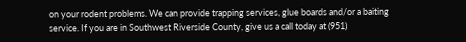on your rodent problems. We can provide trapping services, glue boards and/or a baiting service. If you are in Southwest Riverside County, give us a call today at (951)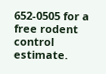652-0505 for a free rodent control estimate.